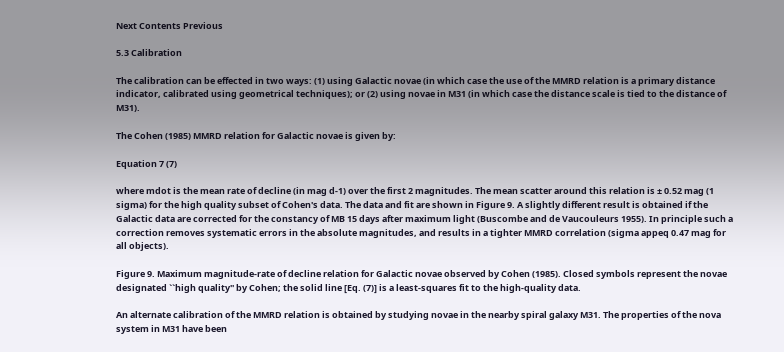Next Contents Previous

5.3 Calibration

The calibration can be effected in two ways: (1) using Galactic novae (in which case the use of the MMRD relation is a primary distance indicator, calibrated using geometrical techniques); or (2) using novae in M31 (in which case the distance scale is tied to the distance of M31).

The Cohen (1985) MMRD relation for Galactic novae is given by:

Equation 7 (7)

where mdot is the mean rate of decline (in mag d-1) over the first 2 magnitudes. The mean scatter around this relation is ± 0.52 mag (1 sigma) for the high quality subset of Cohen's data. The data and fit are shown in Figure 9. A slightly different result is obtained if the Galactic data are corrected for the constancy of MB 15 days after maximum light (Buscombe and de Vaucouleurs 1955). In principle such a correction removes systematic errors in the absolute magnitudes, and results in a tighter MMRD correlation (sigma appeq 0.47 mag for all objects).

Figure 9. Maximum magnitude-rate of decline relation for Galactic novae observed by Cohen (1985). Closed symbols represent the novae designated ``high quality'' by Cohen; the solid line [Eq. (7)] is a least-squares fit to the high-quality data.

An alternate calibration of the MMRD relation is obtained by studying novae in the nearby spiral galaxy M31. The properties of the nova system in M31 have been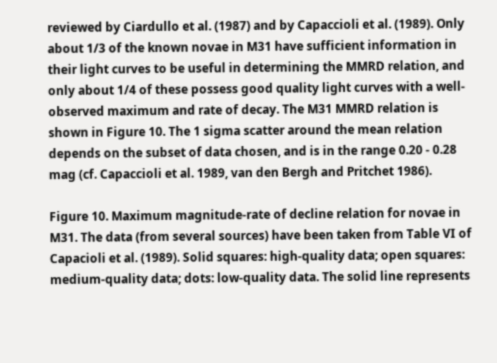reviewed by Ciardullo et al. (1987) and by Capaccioli et al. (1989). Only about 1/3 of the known novae in M31 have sufficient information in their light curves to be useful in determining the MMRD relation, and only about 1/4 of these possess good quality light curves with a well-observed maximum and rate of decay. The M31 MMRD relation is shown in Figure 10. The 1 sigma scatter around the mean relation depends on the subset of data chosen, and is in the range 0.20 - 0.28 mag (cf. Capaccioli et al. 1989, van den Bergh and Pritchet 1986).

Figure 10. Maximum magnitude-rate of decline relation for novae in M31. The data (from several sources) have been taken from Table VI of Capacioli et al. (1989). Solid squares: high-quality data; open squares: medium-quality data; dots: low-quality data. The solid line represents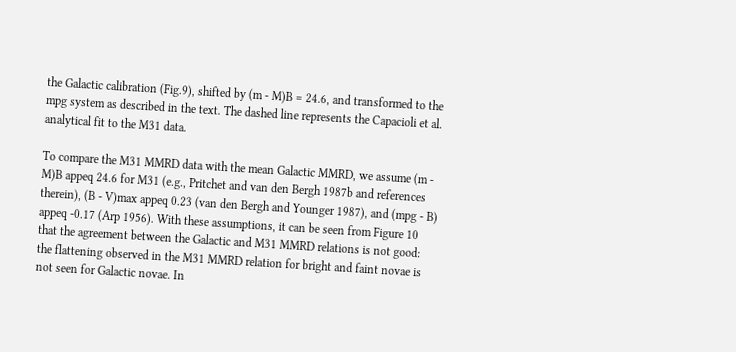the Galactic calibration (Fig.9), shifted by (m - M)B = 24.6, and transformed to the mpg system as described in the text. The dashed line represents the Capacioli et al. analytical fit to the M31 data.

To compare the M31 MMRD data with the mean Galactic MMRD, we assume (m - M)B appeq 24.6 for M31 (e.g., Pritchet and van den Bergh 1987b and references therein), (B - V)max appeq 0.23 (van den Bergh and Younger 1987), and (mpg - B) appeq -0.17 (Arp 1956). With these assumptions, it can be seen from Figure 10 that the agreement between the Galactic and M31 MMRD relations is not good: the flattening observed in the M31 MMRD relation for bright and faint novae is not seen for Galactic novae. In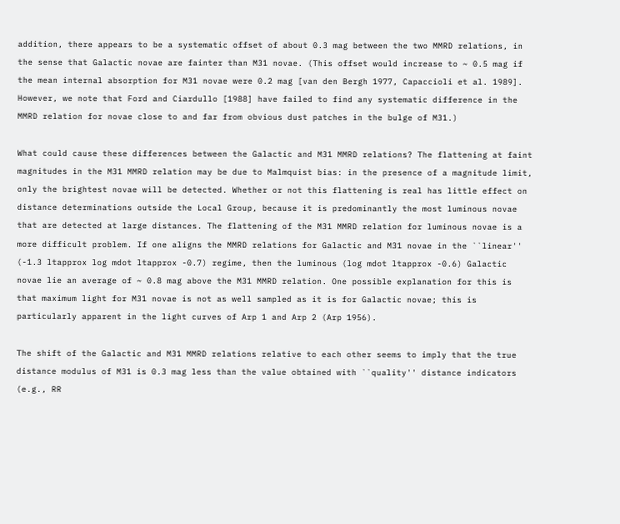addition, there appears to be a systematic offset of about 0.3 mag between the two MMRD relations, in the sense that Galactic novae are fainter than M31 novae. (This offset would increase to ~ 0.5 mag if the mean internal absorption for M31 novae were 0.2 mag [van den Bergh 1977, Capaccioli et al. 1989]. However, we note that Ford and Ciardullo [1988] have failed to find any systematic difference in the MMRD relation for novae close to and far from obvious dust patches in the bulge of M31.)

What could cause these differences between the Galactic and M31 MMRD relations? The flattening at faint magnitudes in the M31 MMRD relation may be due to Malmquist bias: in the presence of a magnitude limit, only the brightest novae will be detected. Whether or not this flattening is real has little effect on distance determinations outside the Local Group, because it is predominantly the most luminous novae that are detected at large distances. The flattening of the M31 MMRD relation for luminous novae is a more difficult problem. If one aligns the MMRD relations for Galactic and M31 novae in the ``linear'' (-1.3 ltapprox log mdot ltapprox -0.7) regime, then the luminous (log mdot ltapprox -0.6) Galactic novae lie an average of ~ 0.8 mag above the M31 MMRD relation. One possible explanation for this is that maximum light for M31 novae is not as well sampled as it is for Galactic novae; this is particularly apparent in the light curves of Arp 1 and Arp 2 (Arp 1956).

The shift of the Galactic and M31 MMRD relations relative to each other seems to imply that the true distance modulus of M31 is 0.3 mag less than the value obtained with ``quality'' distance indicators (e.g., RR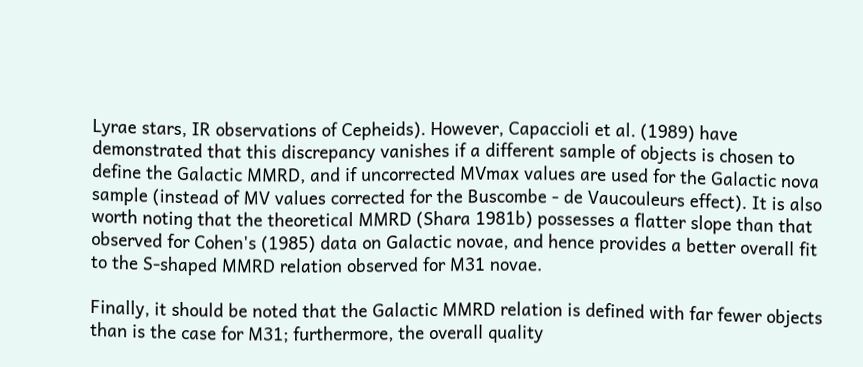Lyrae stars, IR observations of Cepheids). However, Capaccioli et al. (1989) have demonstrated that this discrepancy vanishes if a different sample of objects is chosen to define the Galactic MMRD, and if uncorrected MVmax values are used for the Galactic nova sample (instead of MV values corrected for the Buscombe - de Vaucouleurs effect). It is also worth noting that the theoretical MMRD (Shara 1981b) possesses a flatter slope than that observed for Cohen's (1985) data on Galactic novae, and hence provides a better overall fit to the S-shaped MMRD relation observed for M31 novae.

Finally, it should be noted that the Galactic MMRD relation is defined with far fewer objects than is the case for M31; furthermore, the overall quality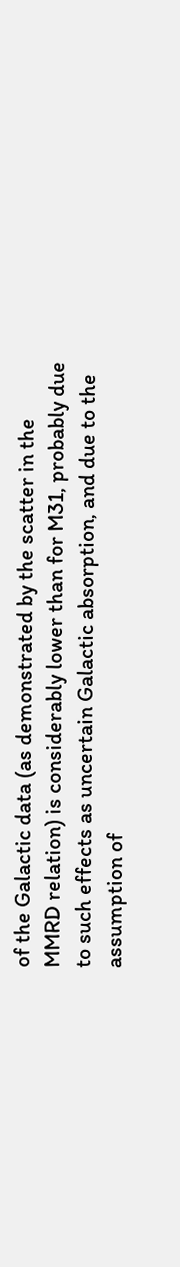of the Galactic data (as demonstrated by the scatter in the MMRD relation) is considerably lower than for M31, probably due to such effects as uncertain Galactic absorption, and due to the assumption of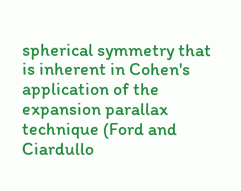spherical symmetry that is inherent in Cohen's application of the expansion parallax technique (Ford and Ciardullo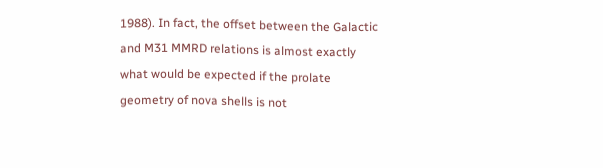1988). In fact, the offset between the Galactic and M31 MMRD relations is almost exactly what would be expected if the prolate geometry of nova shells is not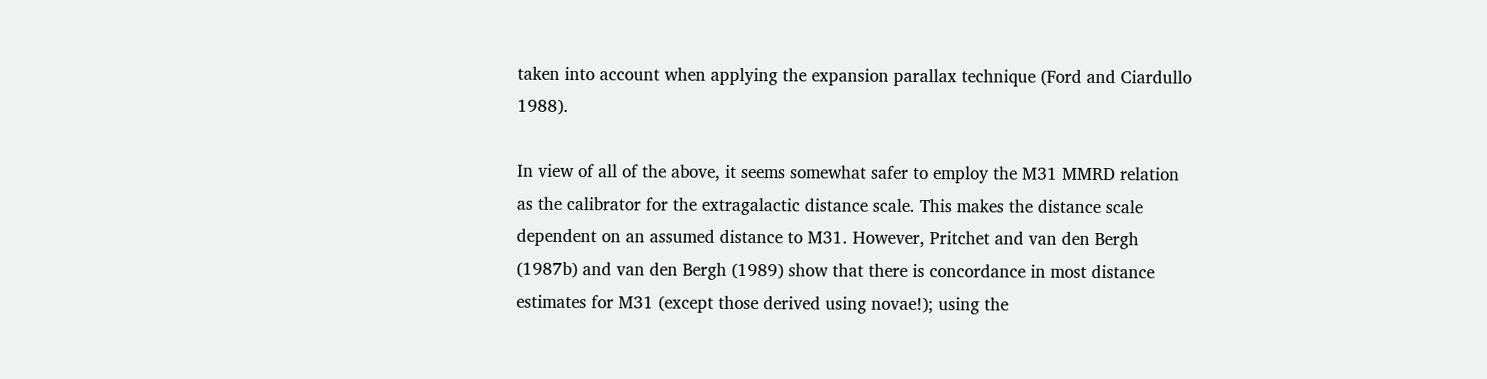taken into account when applying the expansion parallax technique (Ford and Ciardullo 1988).

In view of all of the above, it seems somewhat safer to employ the M31 MMRD relation as the calibrator for the extragalactic distance scale. This makes the distance scale dependent on an assumed distance to M31. However, Pritchet and van den Bergh (1987b) and van den Bergh (1989) show that there is concordance in most distance estimates for M31 (except those derived using novae!); using the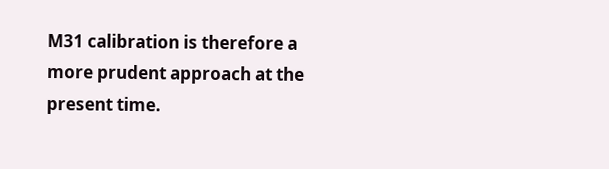M31 calibration is therefore a more prudent approach at the present time.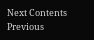Next Contents Previous